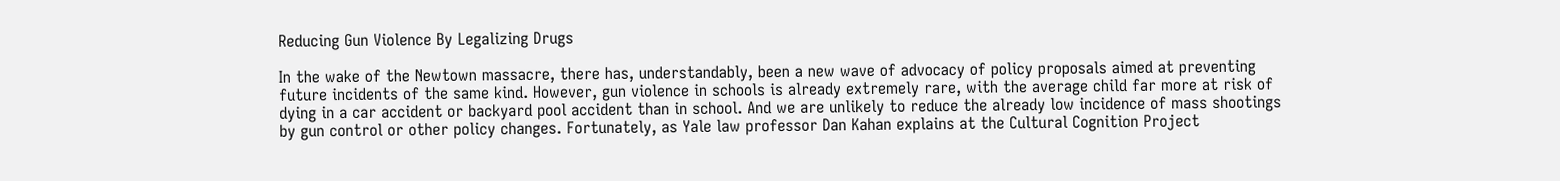Reducing Gun Violence By Legalizing Drugs

In the wake of the Newtown massacre, there has, understandably, been a new wave of advocacy of policy proposals aimed at preventing future incidents of the same kind. However, gun violence in schools is already extremely rare, with the average child far more at risk of dying in a car accident or backyard pool accident than in school. And we are unlikely to reduce the already low incidence of mass shootings by gun control or other policy changes. Fortunately, as Yale law professor Dan Kahan explains at the Cultural Cognition Project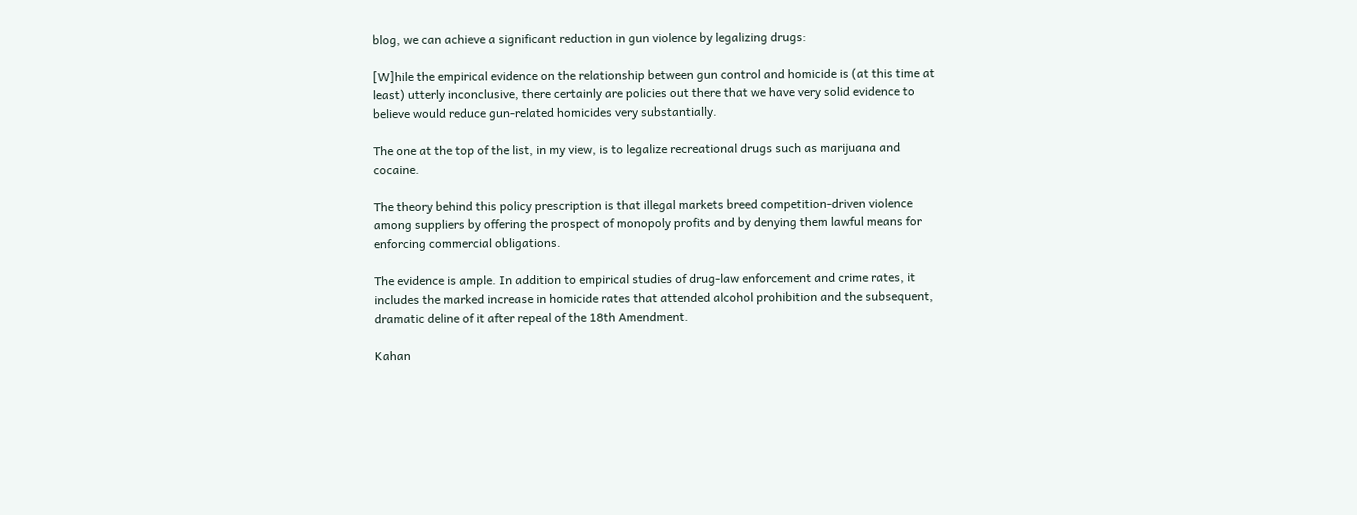blog, we can achieve a significant reduction in gun violence by legalizing drugs:

[W]hile the empirical evidence on the relationship between gun control and homicide is (at this time at least) utterly inconclusive, there certainly are policies out there that we have very solid evidence to believe would reduce gun-related homicides very substantially.

The one at the top of the list, in my view, is to legalize recreational drugs such as marijuana and cocaine.

The theory behind this policy prescription is that illegal markets breed competition-driven violence among suppliers by offering the prospect of monopoly profits and by denying them lawful means for enforcing commercial obligations.

The evidence is ample. In addition to empirical studies of drug-law enforcement and crime rates, it includes the marked increase in homicide rates that attended alcohol prohibition and the subsequent, dramatic deline of it after repeal of the 18th Amendment.

Kahan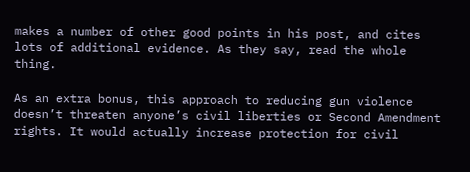makes a number of other good points in his post, and cites lots of additional evidence. As they say, read the whole thing.

As an extra bonus, this approach to reducing gun violence doesn’t threaten anyone’s civil liberties or Second Amendment rights. It would actually increase protection for civil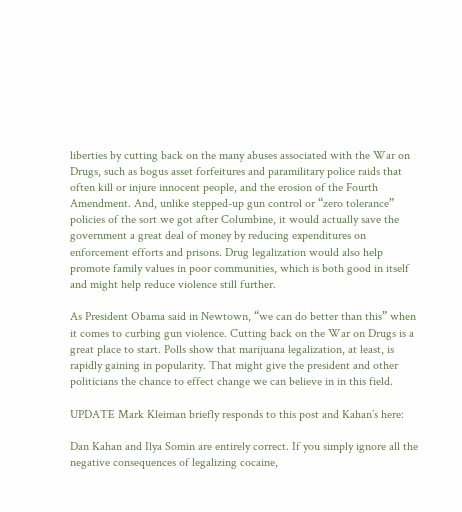liberties by cutting back on the many abuses associated with the War on Drugs, such as bogus asset forfeitures and paramilitary police raids that often kill or injure innocent people, and the erosion of the Fourth Amendment. And, unlike stepped-up gun control or “zero tolerance” policies of the sort we got after Columbine, it would actually save the government a great deal of money by reducing expenditures on enforcement efforts and prisons. Drug legalization would also help promote family values in poor communities, which is both good in itself and might help reduce violence still further.

As President Obama said in Newtown, “we can do better than this” when it comes to curbing gun violence. Cutting back on the War on Drugs is a great place to start. Polls show that marijuana legalization, at least, is rapidly gaining in popularity. That might give the president and other politicians the chance to effect change we can believe in in this field.

UPDATE Mark Kleiman briefly responds to this post and Kahan’s here:

Dan Kahan and Ilya Somin are entirely correct. If you simply ignore all the negative consequences of legalizing cocaine,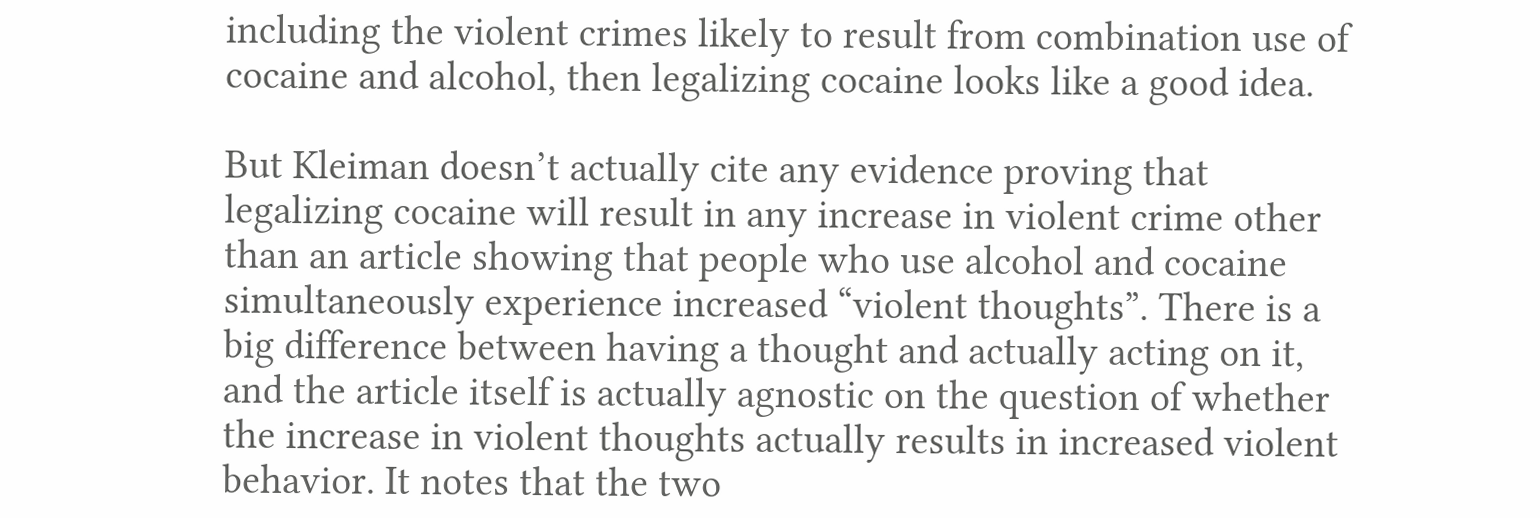including the violent crimes likely to result from combination use of cocaine and alcohol, then legalizing cocaine looks like a good idea.

But Kleiman doesn’t actually cite any evidence proving that legalizing cocaine will result in any increase in violent crime other than an article showing that people who use alcohol and cocaine simultaneously experience increased “violent thoughts”. There is a big difference between having a thought and actually acting on it, and the article itself is actually agnostic on the question of whether the increase in violent thoughts actually results in increased violent behavior. It notes that the two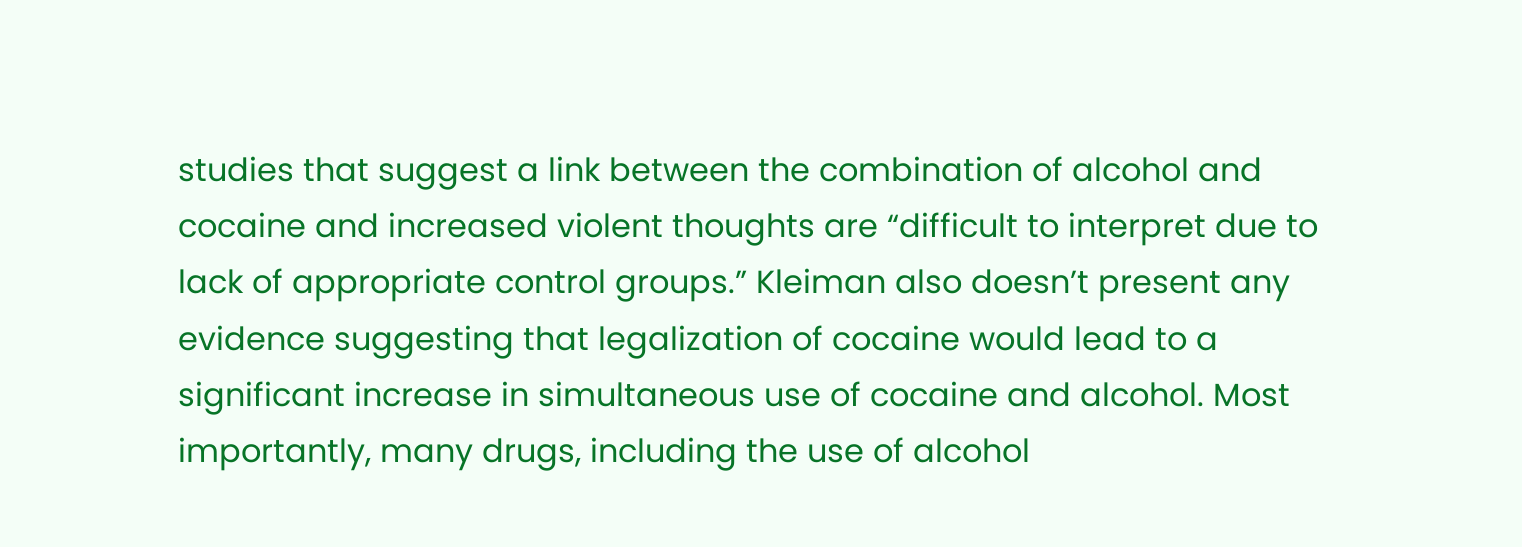studies that suggest a link between the combination of alcohol and cocaine and increased violent thoughts are “difficult to interpret due to lack of appropriate control groups.” Kleiman also doesn’t present any evidence suggesting that legalization of cocaine would lead to a significant increase in simultaneous use of cocaine and alcohol. Most importantly, many drugs, including the use of alcohol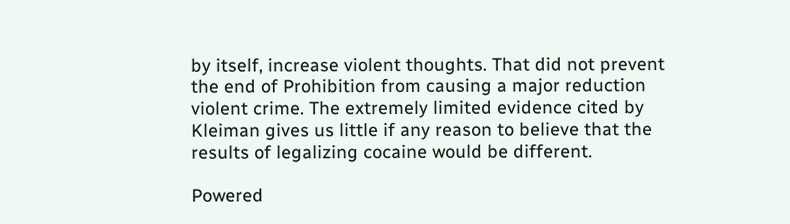by itself, increase violent thoughts. That did not prevent the end of Prohibition from causing a major reduction violent crime. The extremely limited evidence cited by Kleiman gives us little if any reason to believe that the results of legalizing cocaine would be different.

Powered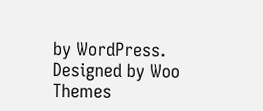by WordPress. Designed by Woo Themes